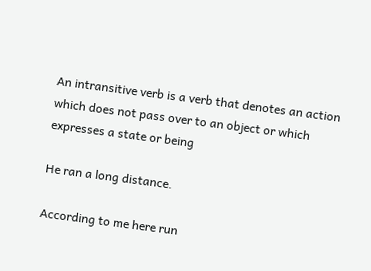An intransitive verb is a verb that denotes an action which does not pass over to an object or which expresses a state or being

He ran a long distance.

According to me here run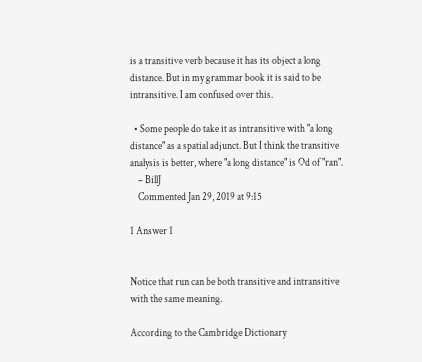is a transitive verb because it has its object a long distance. But in my grammar book it is said to be intransitive. I am confused over this.

  • Some people do take it as intransitive with "a long distance" as a spatial adjunct. But I think the transitive analysis is better, where "a long distance" is Od of "ran".
    – BillJ
    Commented Jan 29, 2019 at 9:15

1 Answer 1


Notice that run can be both transitive and intransitive with the same meaning.

According to the Cambridge Dictionary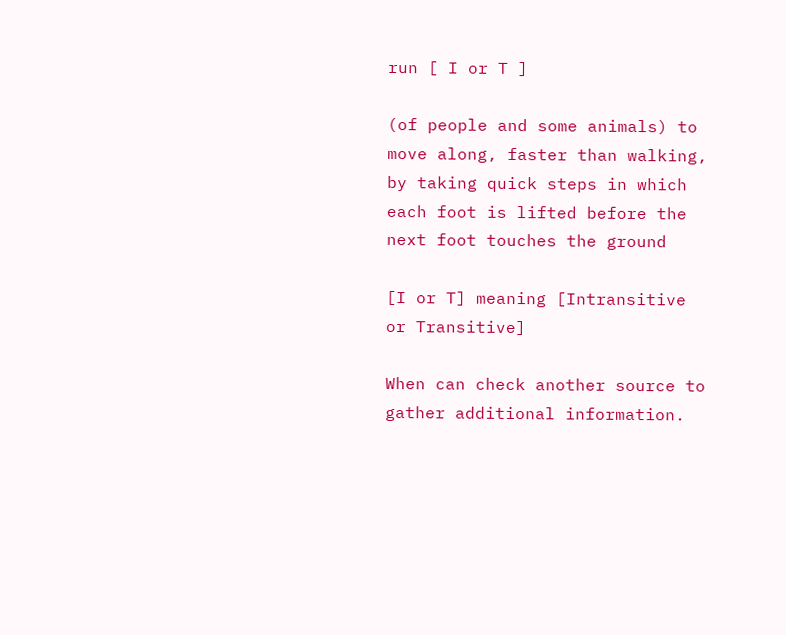run [ I or T ]

(of people and some animals) to move along, faster than walking, by taking quick steps in which each foot is lifted before the next foot touches the ground

[I or T] meaning [Intransitive or Transitive]

When can check another source to gather additional information.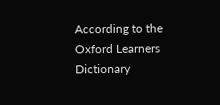According to the Oxford Learners Dictionary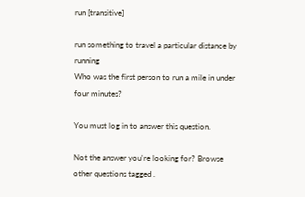run [transitive]

run something to travel a particular distance by running
Who was the first person to run a mile in under four minutes?

You must log in to answer this question.

Not the answer you're looking for? Browse other questions tagged .